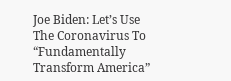Joe Biden: Let’s Use The Coronavirus To “Fundamentally Transform America”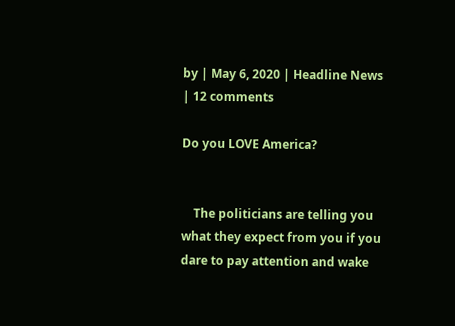by | May 6, 2020 | Headline News | 12 comments

Do you LOVE America?


    The politicians are telling you what they expect from you if you dare to pay attention and wake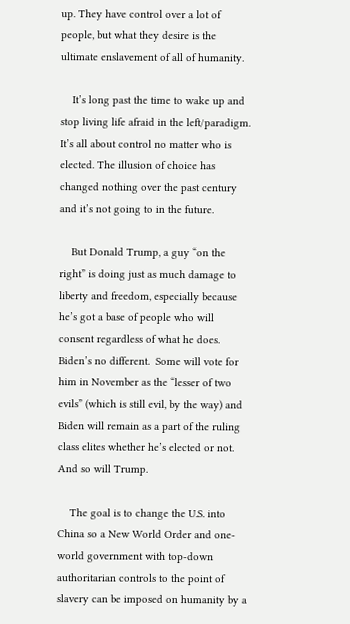up. They have control over a lot of people, but what they desire is the ultimate enslavement of all of humanity.

    It’s long past the time to wake up and stop living life afraid in the left/paradigm. It’s all about control no matter who is elected. The illusion of choice has changed nothing over the past century and it’s not going to in the future.

    But Donald Trump, a guy “on the right” is doing just as much damage to liberty and freedom, especially because he’s got a base of people who will consent regardless of what he does. Biden’s no different.  Some will vote for him in November as the “lesser of two evils” (which is still evil, by the way) and Biden will remain as a part of the ruling class elites whether he’s elected or not. And so will Trump.

    The goal is to change the U.S. into China so a New World Order and one-world government with top-down authoritarian controls to the point of slavery can be imposed on humanity by a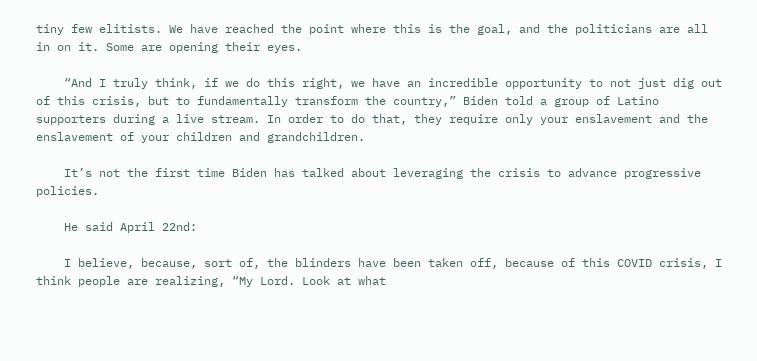tiny few elitists. We have reached the point where this is the goal, and the politicians are all in on it. Some are opening their eyes.

    “And I truly think, if we do this right, we have an incredible opportunity to not just dig out of this crisis, but to fundamentally transform the country,” Biden told a group of Latino supporters during a live stream. In order to do that, they require only your enslavement and the enslavement of your children and grandchildren.

    It’s not the first time Biden has talked about leveraging the crisis to advance progressive policies.

    He said April 22nd:

    I believe, because, sort of, the blinders have been taken off, because of this COVID crisis, I think people are realizing, “My Lord. Look at what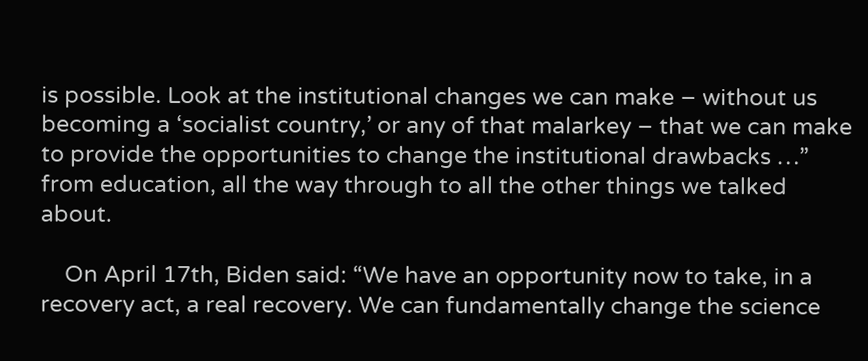is possible. Look at the institutional changes we can make – without us becoming a ‘socialist country,’ or any of that malarkey – that we can make to provide the opportunities to change the institutional drawbacks …” from education, all the way through to all the other things we talked about.

    On April 17th, Biden said: “We have an opportunity now to take, in a recovery act, a real recovery. We can fundamentally change the science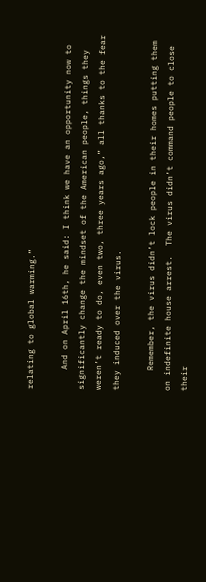relating to global warming.”

    And on April 16th, he said: I think we have an opportunity now to significantly change the mindset of the American people, things they weren’t ready to do, even two, three years ago,” all thanks to the fear they induced over the virus.

    Remember, the virus didn’t lock people in their homes putting them on indefinite house arrest.  The virus didn’t command people to close their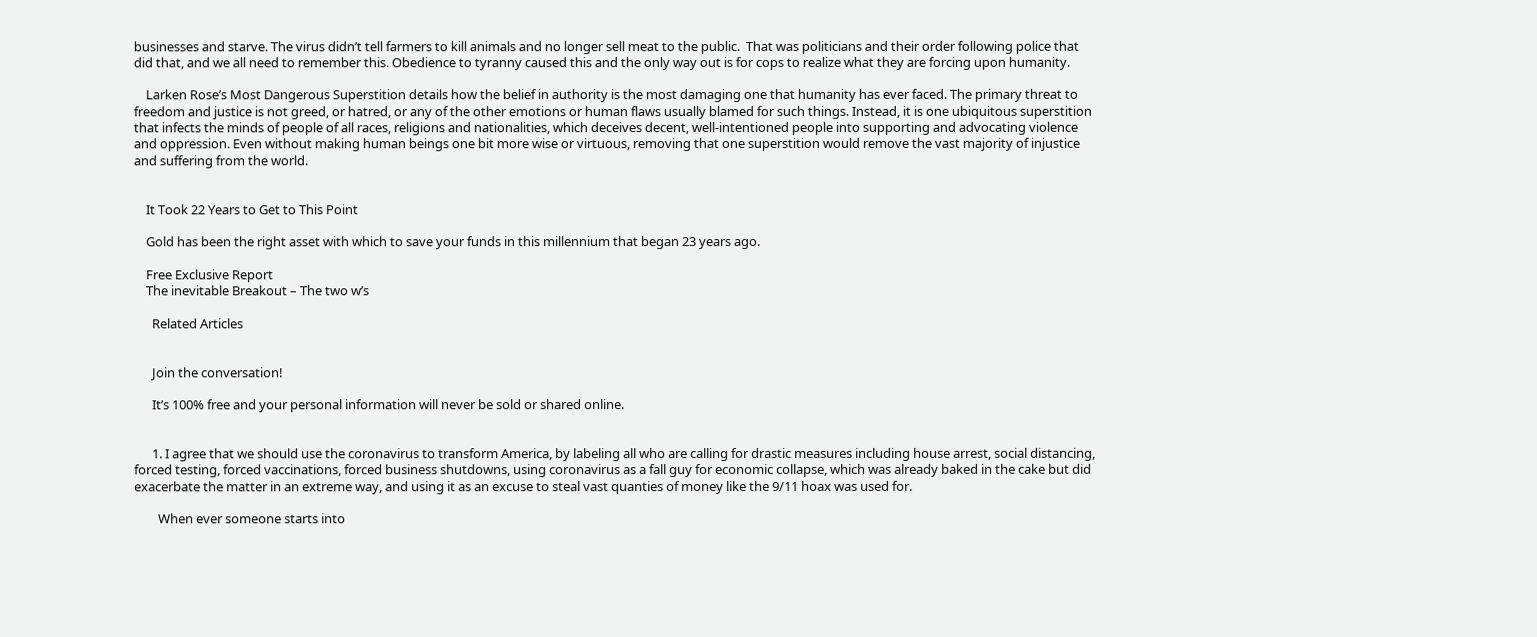businesses and starve. The virus didn’t tell farmers to kill animals and no longer sell meat to the public.  That was politicians and their order following police that did that, and we all need to remember this. Obedience to tyranny caused this and the only way out is for cops to realize what they are forcing upon humanity.

    Larken Rose’s Most Dangerous Superstition details how the belief in authority is the most damaging one that humanity has ever faced. The primary threat to freedom and justice is not greed, or hatred, or any of the other emotions or human flaws usually blamed for such things. Instead, it is one ubiquitous superstition that infects the minds of people of all races, religions and nationalities, which deceives decent, well-intentioned people into supporting and advocating violence and oppression. Even without making human beings one bit more wise or virtuous, removing that one superstition would remove the vast majority of injustice and suffering from the world.


    It Took 22 Years to Get to This Point

    Gold has been the right asset with which to save your funds in this millennium that began 23 years ago.

    Free Exclusive Report
    The inevitable Breakout – The two w’s

      Related Articles


      Join the conversation!

      It’s 100% free and your personal information will never be sold or shared online.


      1. I agree that we should use the coronavirus to transform America, by labeling all who are calling for drastic measures including house arrest, social distancing, forced testing, forced vaccinations, forced business shutdowns, using coronavirus as a fall guy for economic collapse, which was already baked in the cake but did exacerbate the matter in an extreme way, and using it as an excuse to steal vast quanties of money like the 9/11 hoax was used for.

        When ever someone starts into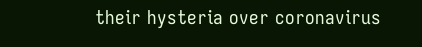their hysteria over coronavirus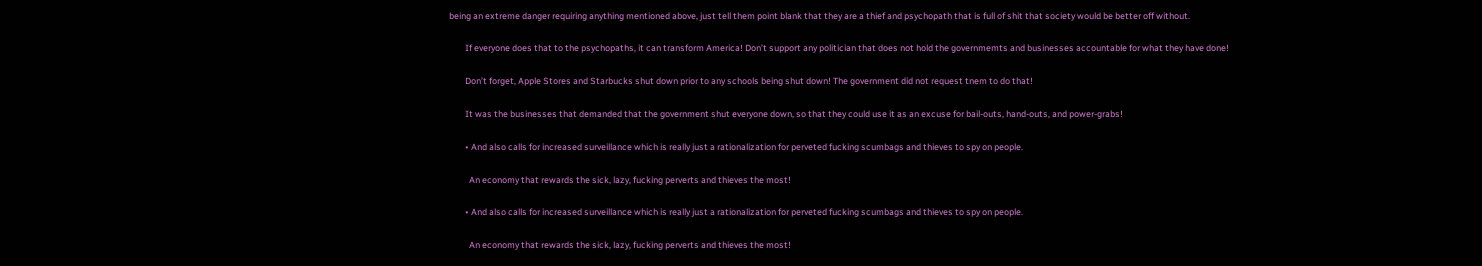being an extreme danger requiring anything mentioned above, just tell them point blank that they are a thief and psychopath that is full of shit that society would be better off without.

        If everyone does that to the psychopaths, it can transform America! Don’t support any politician that does not hold the governmemts and businesses accountable for what they have done!

        Don’t forget, Apple Stores and Starbucks shut down prior to any schools being shut down! The government did not request tnem to do that!

        It was the businesses that demanded that the government shut everyone down, so that they could use it as an excuse for bail-outs, hand-outs, and power-grabs!

        • And also calls for increased surveillance which is really just a rationalization for perveted fucking scumbags and thieves to spy on people.

          An economy that rewards the sick, lazy, fucking perverts and thieves the most!

        • And also calls for increased surveillance which is really just a rationalization for perveted fucking scumbags and thieves to spy on people.

          An economy that rewards the sick, lazy, fucking perverts and thieves the most!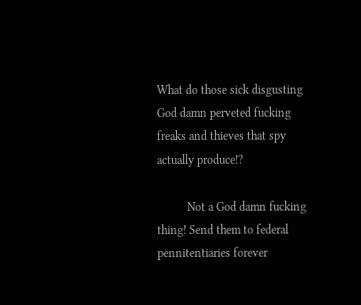What do those sick disgusting God damn perveted fucking freaks and thieves that spy actually produce!?

          Not a God damn fucking thing! Send them to federal pennitentiaries forever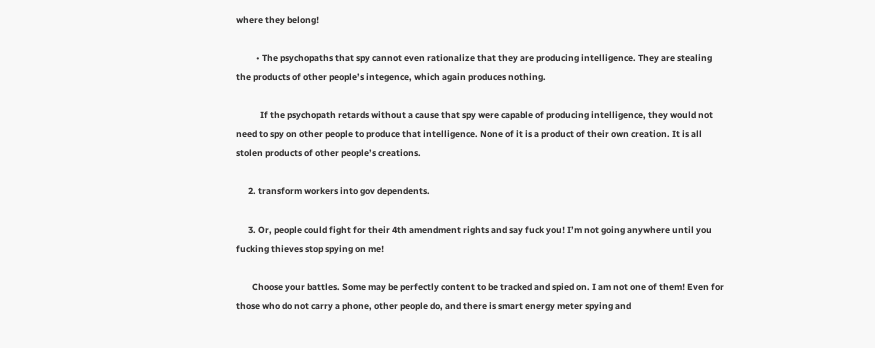where they belong!

          • The psychopaths that spy cannot even rationalize that they are producing intelligence. They are stealing the products of other people’s integence, which again produces nothing.

            If the psychopath retards without a cause that spy were capable of producing intelligence, they would not need to spy on other people to produce that intelligence. None of it is a product of their own creation. It is all stolen products of other people’s creations.

      2. transform workers into gov dependents.

      3. Or, people could fight for their 4th amendment rights and say fuck you! I’m not going anywhere until you fucking thieves stop spying on me!

        Choose your battles. Some may be perfectly content to be tracked and spied on. I am not one of them! Even for those who do not carry a phone, other people do, and there is smart energy meter spying and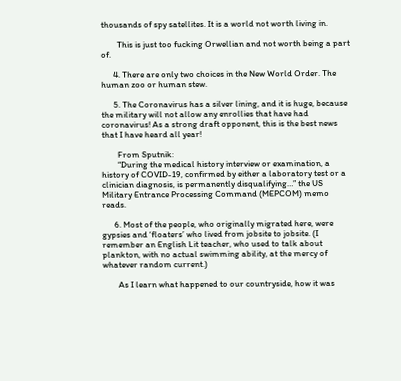thousands of spy satellites. It is a world not worth living in.

        This is just too fucking Orwellian and not worth being a part of.

      4. There are only two choices in the New World Order. The human zoo or human stew.

      5. The Coronavirus has a silver lining, and it is huge, because the military will not allow any enrollies that have had coronavirus! As a strong draft opponent, this is the best news that I have heard all year!

        From Sputnik:
        “During the medical history interview or examination, a history of COVID-19, confirmed by either a laboratory test or a clinician diagnosis, is permanently disqualifying…” the US Military Entrance Processing Command (MEPCOM) memo reads.

      6. Most of the people, who originally migrated here, were gypsies and ‘floaters’ who lived from jobsite to jobsite. (I remember an English Lit teacher, who used to talk about plankton, with no actual swimming ability, at the mercy of whatever random current.)

        As I learn what happened to our countryside, how it was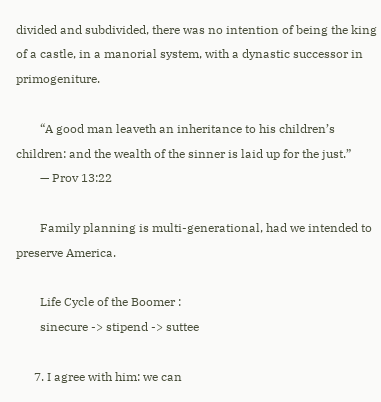divided and subdivided, there was no intention of being the king of a castle, in a manorial system, with a dynastic successor in primogeniture.

        “A good man leaveth an inheritance to his children’s children: and the wealth of the sinner is laid up for the just.”
        — Prov 13:22

        Family planning is multi-generational, had we intended to preserve America.

        Life Cycle of the Boomer :
        sinecure -> stipend -> suttee

      7. I agree with him: we can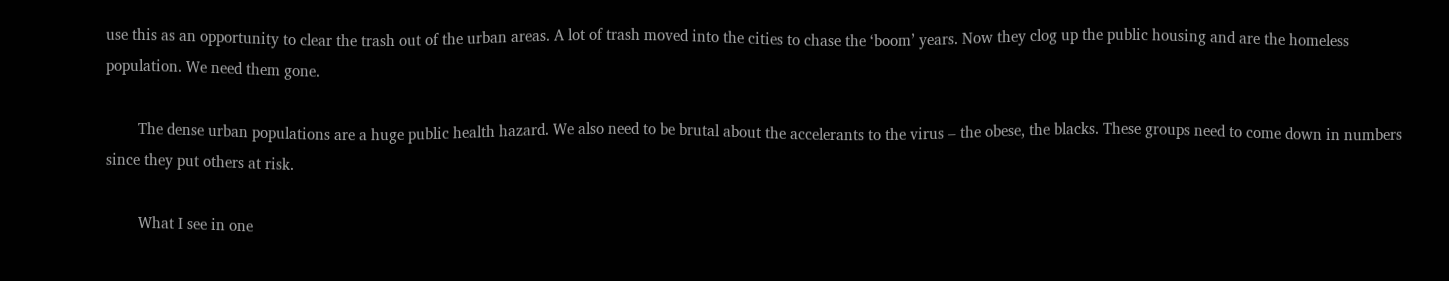use this as an opportunity to clear the trash out of the urban areas. A lot of trash moved into the cities to chase the ‘boom’ years. Now they clog up the public housing and are the homeless population. We need them gone.

        The dense urban populations are a huge public health hazard. We also need to be brutal about the accelerants to the virus – the obese, the blacks. These groups need to come down in numbers since they put others at risk.

        What I see in one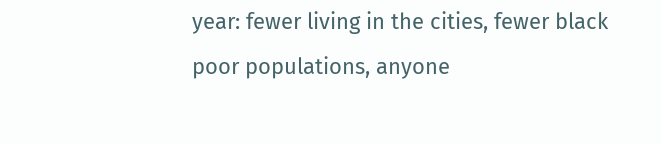year: fewer living in the cities, fewer black poor populations, anyone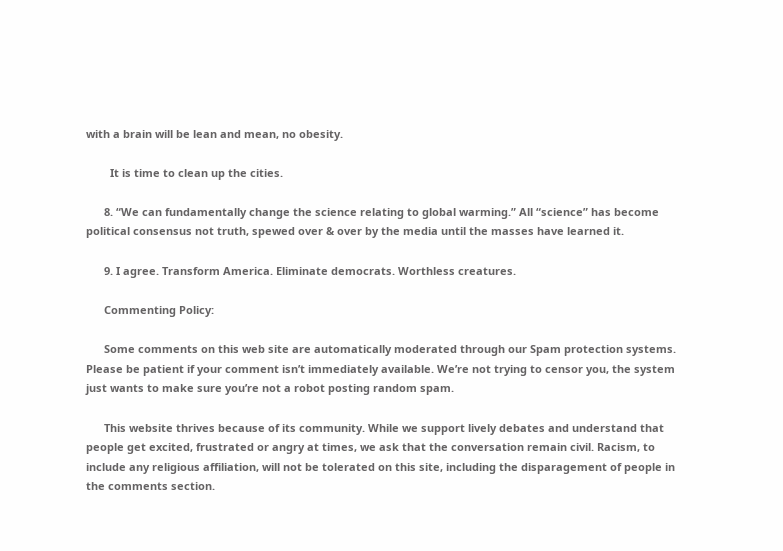with a brain will be lean and mean, no obesity.

        It is time to clean up the cities.

      8. “We can fundamentally change the science relating to global warming.” All “science” has become political consensus not truth, spewed over & over by the media until the masses have learned it.

      9. I agree. Transform America. Eliminate democrats. Worthless creatures.

      Commenting Policy:

      Some comments on this web site are automatically moderated through our Spam protection systems. Please be patient if your comment isn’t immediately available. We’re not trying to censor you, the system just wants to make sure you’re not a robot posting random spam.

      This website thrives because of its community. While we support lively debates and understand that people get excited, frustrated or angry at times, we ask that the conversation remain civil. Racism, to include any religious affiliation, will not be tolerated on this site, including the disparagement of people in the comments section.